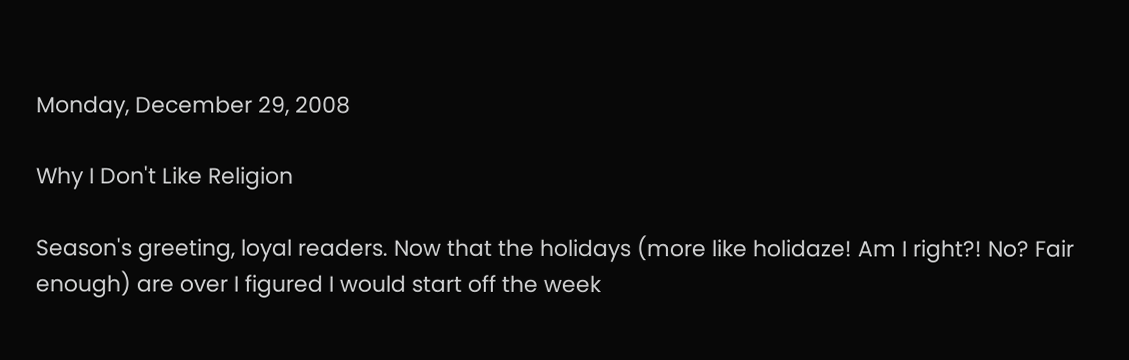Monday, December 29, 2008

Why I Don't Like Religion

Season's greeting, loyal readers. Now that the holidays (more like holidaze! Am I right?! No? Fair enough) are over I figured I would start off the week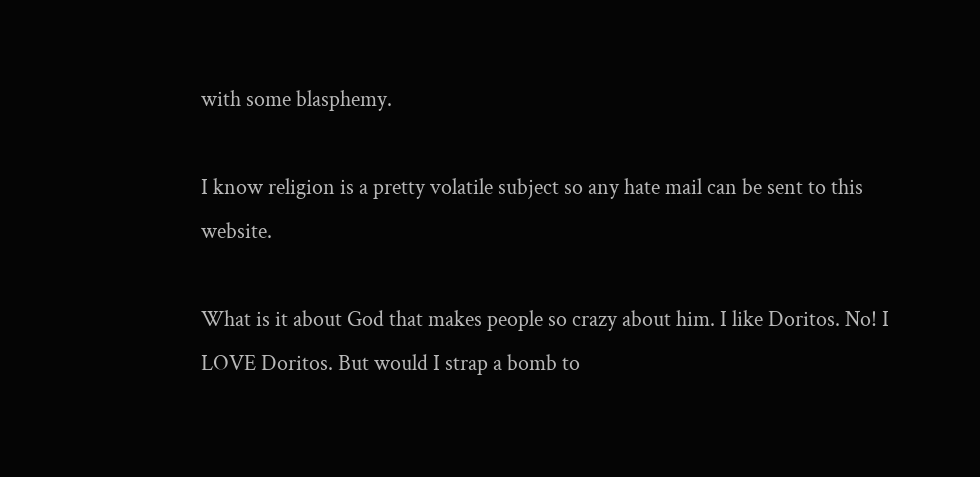with some blasphemy.

I know religion is a pretty volatile subject so any hate mail can be sent to this website.

What is it about God that makes people so crazy about him. I like Doritos. No! I LOVE Doritos. But would I strap a bomb to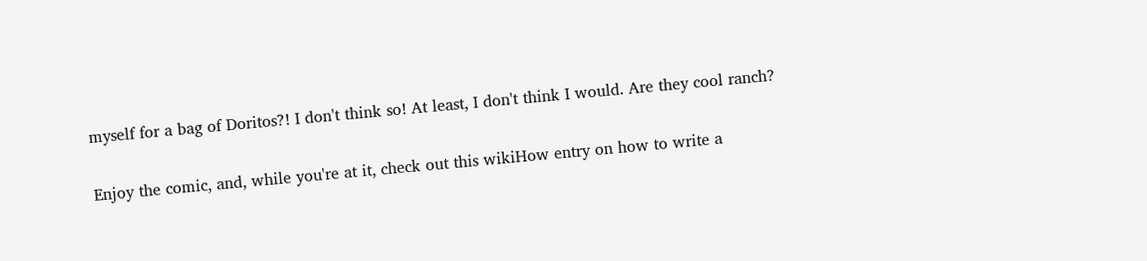myself for a bag of Doritos?! I don't think so! At least, I don't think I would. Are they cool ranch?

Enjoy the comic, and, while you're at it, check out this wikiHow entry on how to write a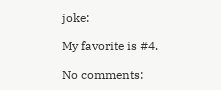joke:

My favorite is #4.

No comments: